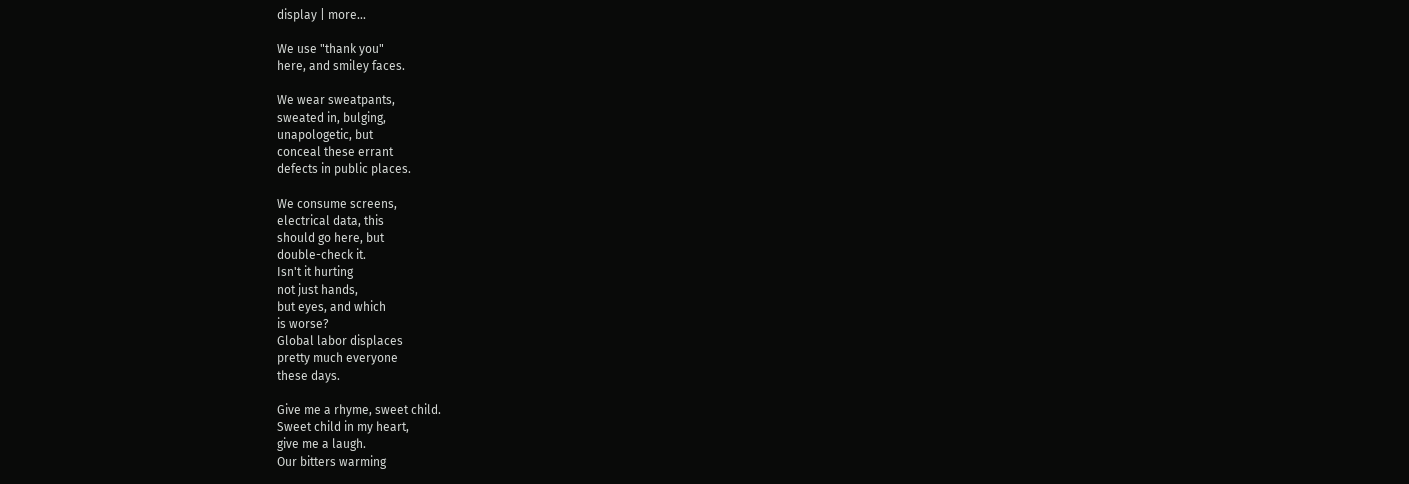display | more...

We use "thank you"
here, and smiley faces.

We wear sweatpants,
sweated in, bulging,
unapologetic, but
conceal these errant
defects in public places.

We consume screens,
electrical data, this
should go here, but
double-check it.
Isn't it hurting
not just hands,
but eyes, and which
is worse?
Global labor displaces
pretty much everyone
these days.

Give me a rhyme, sweet child.
Sweet child in my heart,
give me a laugh.
Our bitters warming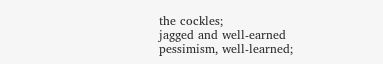the cockles;
jagged and well-earned
pessimism, well-learned;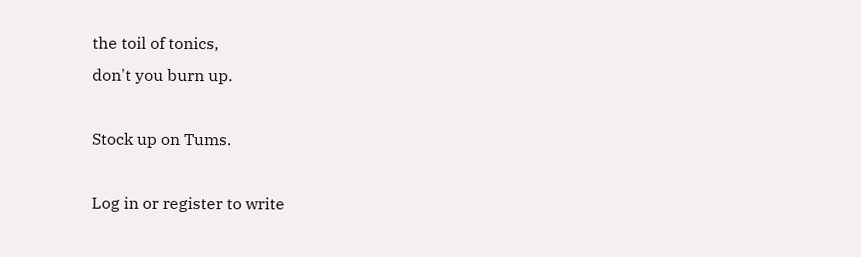the toil of tonics,
don't you burn up.

Stock up on Tums.

Log in or register to write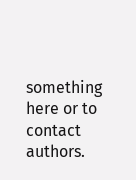something here or to contact authors.